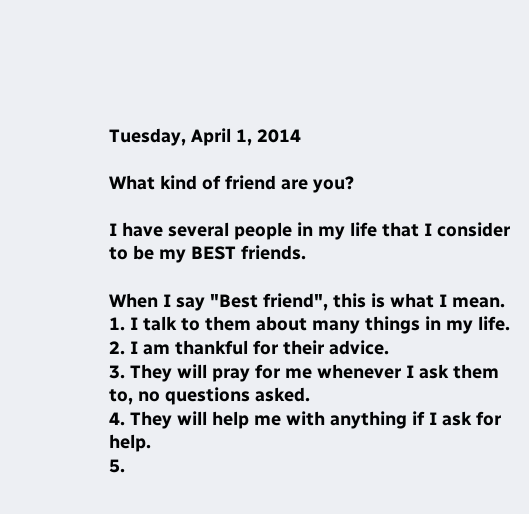Tuesday, April 1, 2014

What kind of friend are you?

I have several people in my life that I consider to be my BEST friends.

When I say "Best friend", this is what I mean.
1. I talk to them about many things in my life.
2. I am thankful for their advice.
3. They will pray for me whenever I ask them to, no questions asked.
4. They will help me with anything if I ask for help.
5.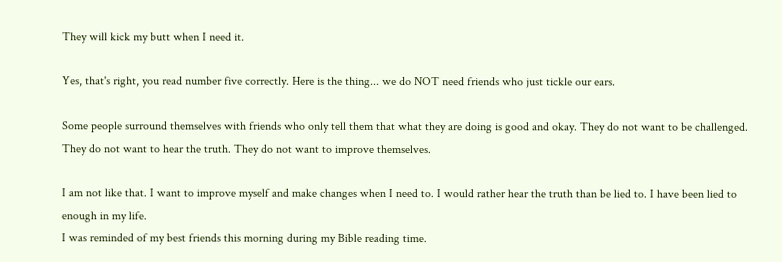They will kick my butt when I need it.

Yes, that's right, you read number five correctly. Here is the thing... we do NOT need friends who just tickle our ears.

Some people surround themselves with friends who only tell them that what they are doing is good and okay. They do not want to be challenged. They do not want to hear the truth. They do not want to improve themselves.

I am not like that. I want to improve myself and make changes when I need to. I would rather hear the truth than be lied to. I have been lied to enough in my life.
I was reminded of my best friends this morning during my Bible reading time.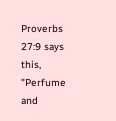Proverbs 27:9 says this, "Perfume and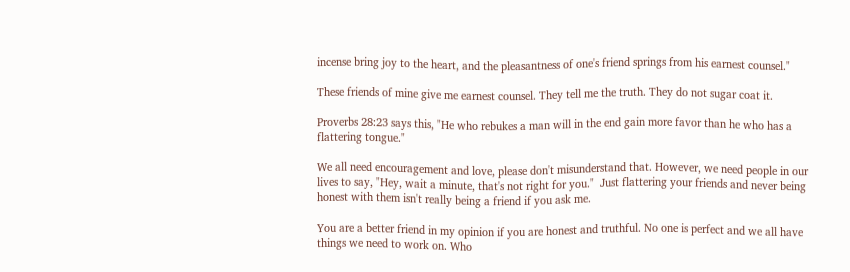incense bring joy to the heart, and the pleasantness of one's friend springs from his earnest counsel."

These friends of mine give me earnest counsel. They tell me the truth. They do not sugar coat it.

Proverbs 28:23 says this, "He who rebukes a man will in the end gain more favor than he who has a flattering tongue."

We all need encouragement and love, please don't misunderstand that. However, we need people in our lives to say, "Hey, wait a minute, that's not right for you."  Just flattering your friends and never being honest with them isn't really being a friend if you ask me.

You are a better friend in my opinion if you are honest and truthful. No one is perfect and we all have things we need to work on. Who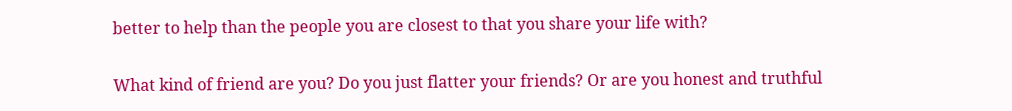better to help than the people you are closest to that you share your life with?

What kind of friend are you? Do you just flatter your friends? Or are you honest and truthful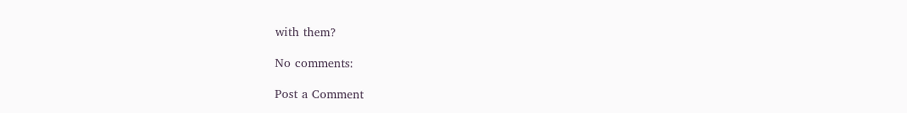with them?

No comments:

Post a Comment